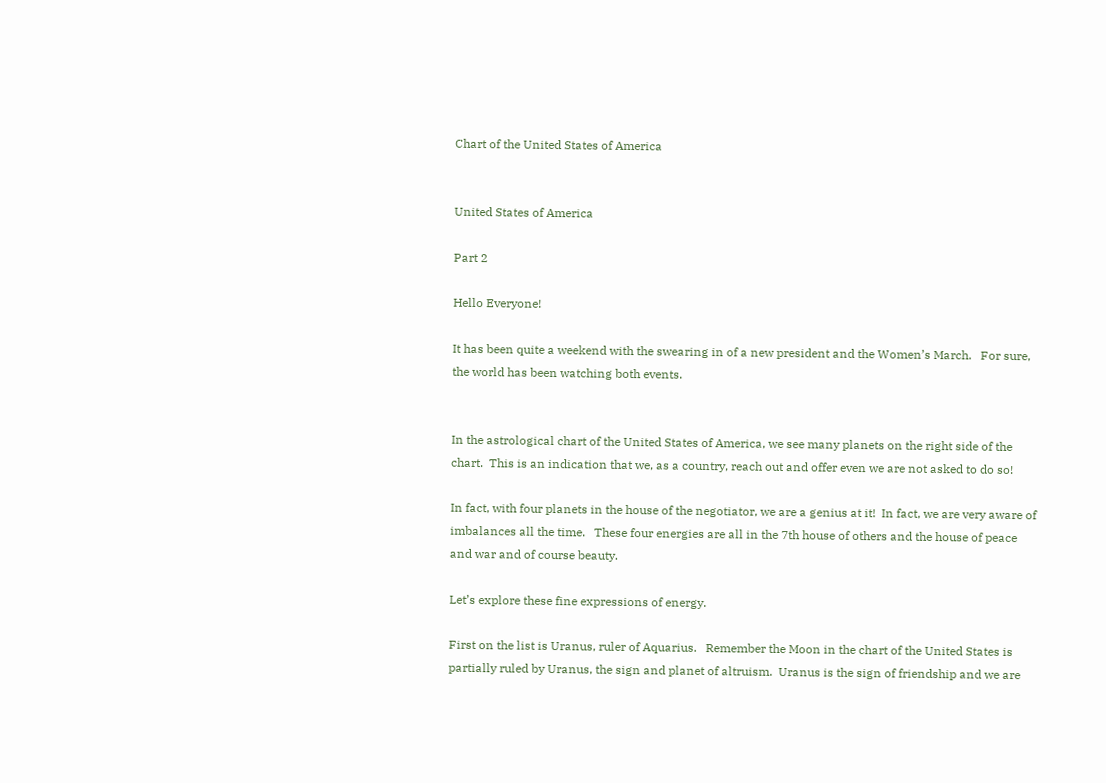Chart of the United States of America


United States of America

Part 2

Hello Everyone!

It has been quite a weekend with the swearing in of a new president and the Women’s March.   For sure, the world has been watching both events.


In the astrological chart of the United States of America, we see many planets on the right side of the chart.  This is an indication that we, as a country, reach out and offer even we are not asked to do so!

In fact, with four planets in the house of the negotiator, we are a genius at it!  In fact, we are very aware of imbalances all the time.   These four energies are all in the 7th house of others and the house of peace and war and of course beauty.

Let’s explore these fine expressions of energy.

First on the list is Uranus, ruler of Aquarius.   Remember the Moon in the chart of the United States is partially ruled by Uranus, the sign and planet of altruism.  Uranus is the sign of friendship and we are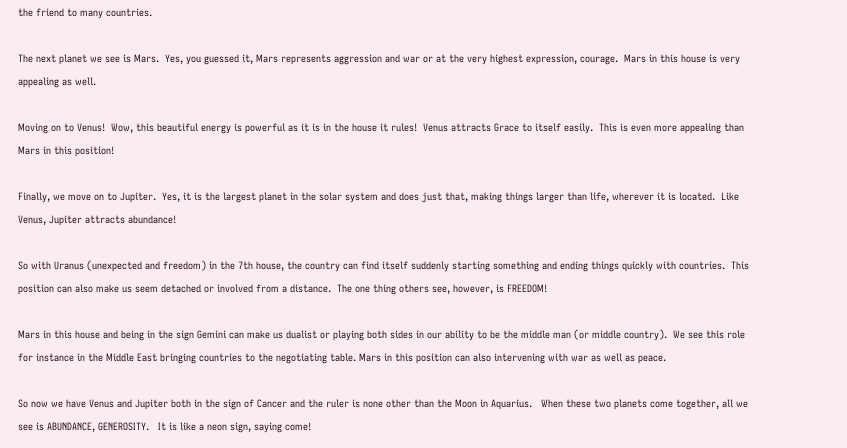the friend to many countries.

The next planet we see is Mars.  Yes, you guessed it, Mars represents aggression and war or at the very highest expression, courage.  Mars in this house is very appealing as well.

Moving on to Venus!  Wow, this beautiful energy is powerful as it is in the house it rules!  Venus attracts Grace to itself easily.  This is even more appealing than Mars in this position!

Finally, we move on to Jupiter.  Yes, it is the largest planet in the solar system and does just that, making things larger than life, wherever it is located.  Like Venus, Jupiter attracts abundance!

So with Uranus (unexpected and freedom) in the 7th house, the country can find itself suddenly starting something and ending things quickly with countries.  This position can also make us seem detached or involved from a distance.  The one thing others see, however, is FREEDOM!

Mars in this house and being in the sign Gemini can make us dualist or playing both sides in our ability to be the middle man (or middle country).  We see this role for instance in the Middle East bringing countries to the negotiating table. Mars in this position can also intervening with war as well as peace.

So now we have Venus and Jupiter both in the sign of Cancer and the ruler is none other than the Moon in Aquarius.   When these two planets come together, all we see is ABUNDANCE, GENEROSITY.   It is like a neon sign, saying come!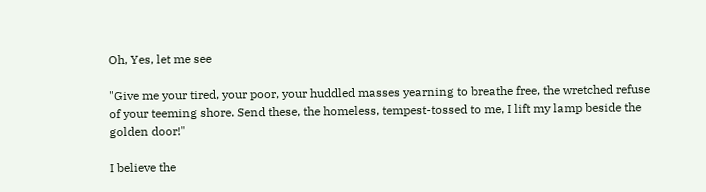Oh, Yes, let me see

"Give me your tired, your poor, your huddled masses yearning to breathe free, the wretched refuse of your teeming shore. Send these, the homeless, tempest-tossed to me, I lift my lamp beside the golden door!"

I believe the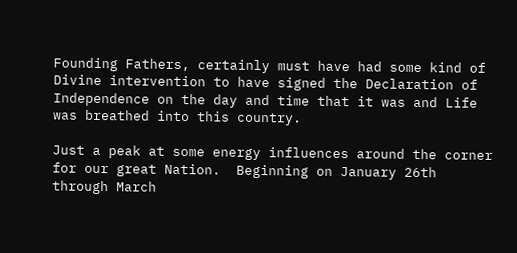Founding Fathers, certainly must have had some kind of Divine intervention to have signed the Declaration of Independence on the day and time that it was and Life was breathed into this country.

Just a peak at some energy influences around the corner for our great Nation.  Beginning on January 26th through March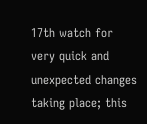17th watch for very quick and unexpected changes taking place; this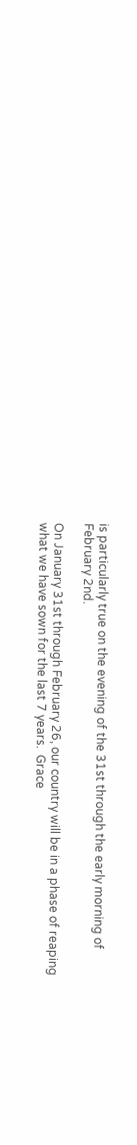is particularly true on the evening of the 31st through the early morning of February 2nd.

On January 31st through February 26, our country will be in a phase of reaping what we have sown for the last 7 years.  Grace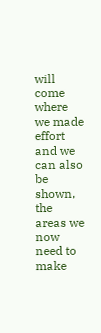will come where we made effort and we can also be shown, the areas we now need to make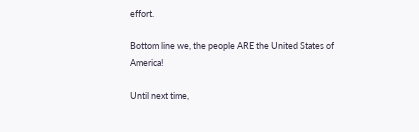effort.

Bottom line we, the people ARE the United States of America!

Until next time,